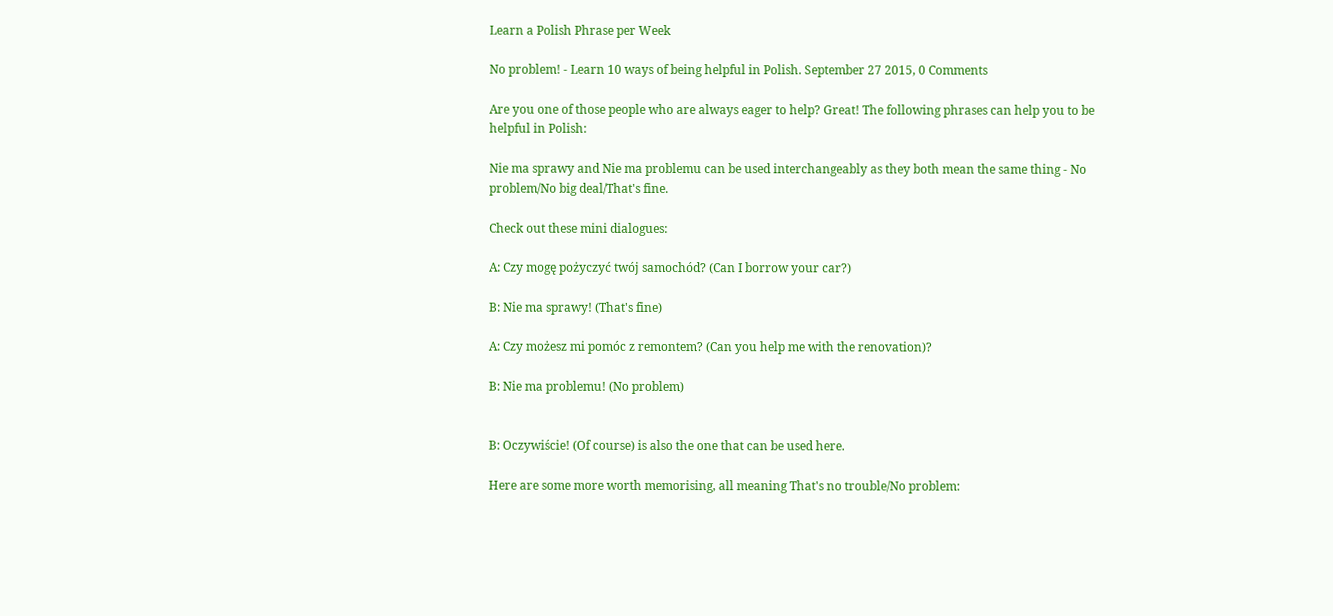Learn a Polish Phrase per Week

No problem! - Learn 10 ways of being helpful in Polish. September 27 2015, 0 Comments

Are you one of those people who are always eager to help? Great! The following phrases can help you to be helpful in Polish:

Nie ma sprawy and Nie ma problemu can be used interchangeably as they both mean the same thing - No problem/No big deal/That's fine.

Check out these mini dialogues:

A: Czy mogę pożyczyć twój samochód? (Can I borrow your car?)

B: Nie ma sprawy! (That's fine)

A: Czy możesz mi pomóc z remontem? (Can you help me with the renovation)?

B: Nie ma problemu! (No problem)


B: Oczywiście! (Of course) is also the one that can be used here.

Here are some more worth memorising, all meaning That's no trouble/No problem: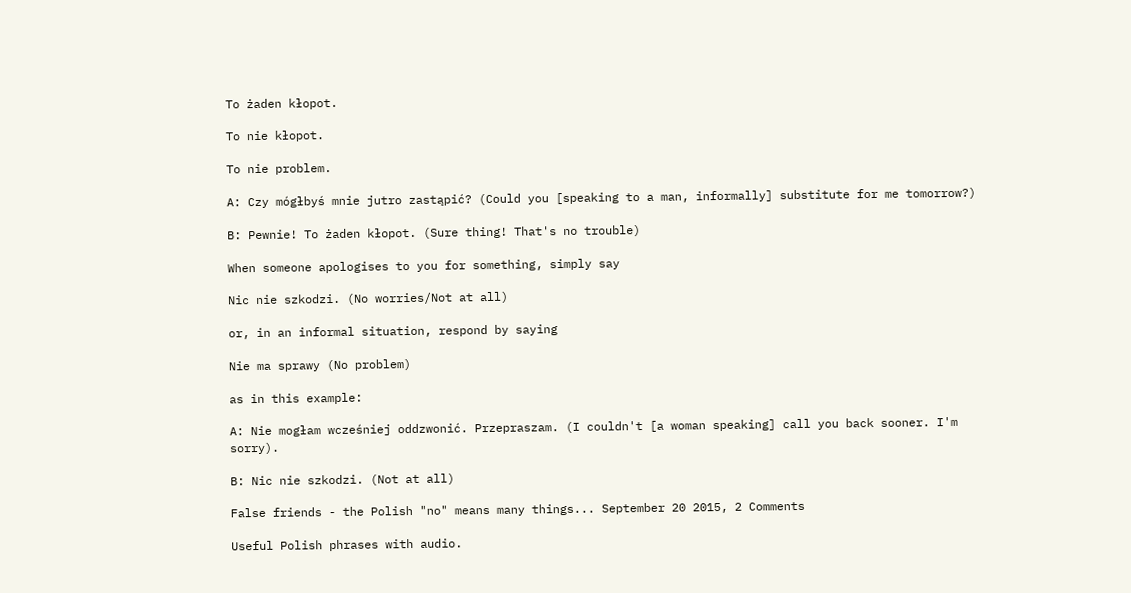To żaden kłopot.

To nie kłopot.

To nie problem.

A: Czy mógłbyś mnie jutro zastąpić? (Could you [speaking to a man, informally] substitute for me tomorrow?)

B: Pewnie! To żaden kłopot. (Sure thing! That's no trouble)

When someone apologises to you for something, simply say

Nic nie szkodzi. (No worries/Not at all)

or, in an informal situation, respond by saying

Nie ma sprawy (No problem)

as in this example:

A: Nie mogłam wcześniej oddzwonić. Przepraszam. (I couldn't [a woman speaking] call you back sooner. I'm sorry).

B: Nic nie szkodzi. (Not at all)

False friends - the Polish "no" means many things... September 20 2015, 2 Comments

Useful Polish phrases with audio.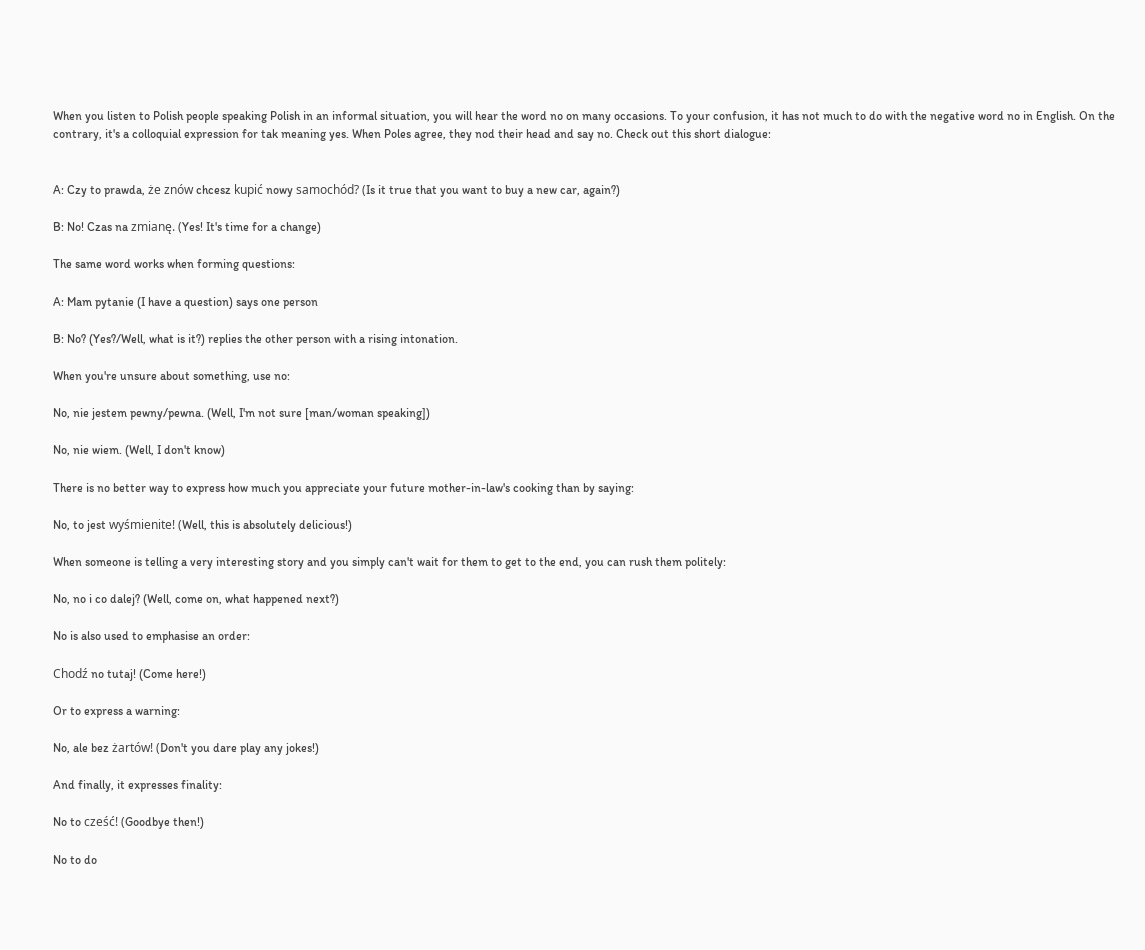When you listen to Polish people speaking Polish in an informal situation, you will hear the word no on many occasions. To your confusion, it has not much to do with the negative word no in English. On the contrary, it's a colloquial expression for tak meaning yes. When Poles agree, they nod their head and say no. Check out this short dialogue:


A: Czy to prawda, że znów chcesz kupić nowy samochód? (Is it true that you want to buy a new car, again?)

B: No! Czas na zmianę. (Yes! It's time for a change)

The same word works when forming questions:

A: Mam pytanie (I have a question) says one person

B: No? (Yes?/Well, what is it?) replies the other person with a rising intonation.

When you're unsure about something, use no:

No, nie jestem pewny/pewna. (Well, I'm not sure [man/woman speaking])

No, nie wiem. (Well, I don't know)

There is no better way to express how much you appreciate your future mother-in-law's cooking than by saying:

No, to jest wyśmienite! (Well, this is absolutely delicious!)

When someone is telling a very interesting story and you simply can't wait for them to get to the end, you can rush them politely:

No, no i co dalej? (Well, come on, what happened next?)

No is also used to emphasise an order:

Chodź no tutaj! (Come here!)

Or to express a warning:

No, ale bez żartów! (Don't you dare play any jokes!)

And finally, it expresses finality:

No to cześć! (Goodbye then!)

No to do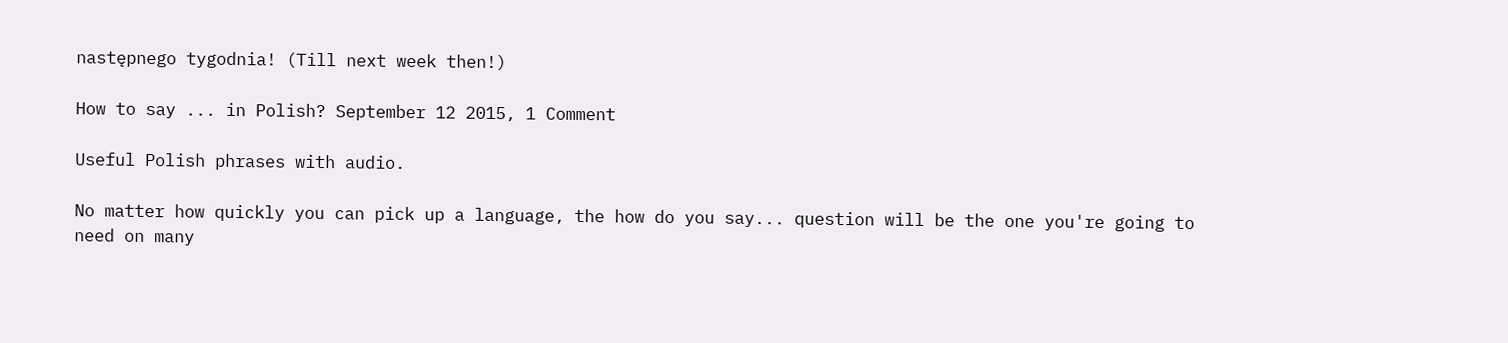następnego tygodnia! (Till next week then!)

How to say ... in Polish? September 12 2015, 1 Comment

Useful Polish phrases with audio.

No matter how quickly you can pick up a language, the how do you say... question will be the one you're going to need on many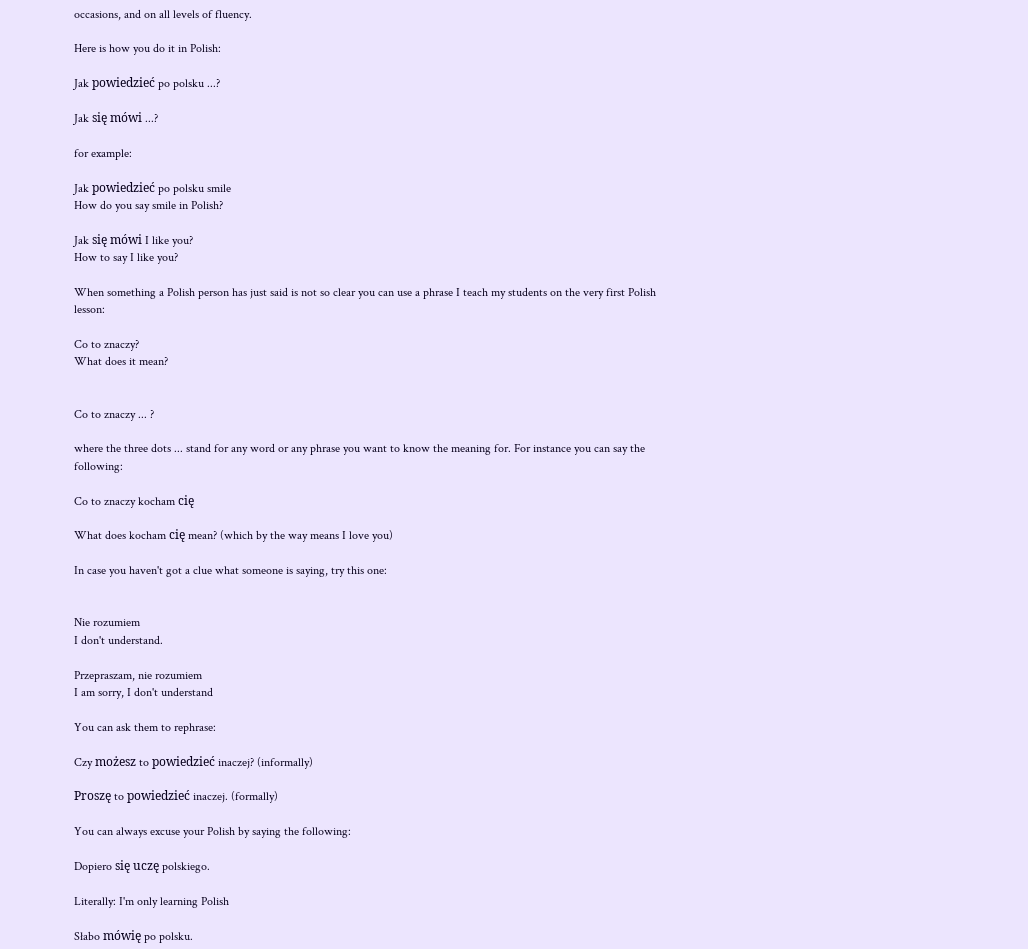occasions, and on all levels of fluency.

Here is how you do it in Polish:

Jak powiedzieć po polsku ...?

Jak się mówi ...?

for example:

Jak powiedzieć po polsku smile
How do you say smile in Polish?

Jak się mówi I like you?
How to say I like you?

When something a Polish person has just said is not so clear you can use a phrase I teach my students on the very first Polish lesson:

Co to znaczy?
What does it mean?


Co to znaczy ... ?

where the three dots ... stand for any word or any phrase you want to know the meaning for. For instance you can say the following:

Co to znaczy kocham cię

What does kocham cię mean? (which by the way means I love you)

In case you haven't got a clue what someone is saying, try this one:


Nie rozumiem
I don't understand.

Przepraszam, nie rozumiem
I am sorry, I don't understand

You can ask them to rephrase:

Czy możesz to powiedzieć inaczej? (informally)

Proszę to powiedzieć inaczej. (formally)

You can always excuse your Polish by saying the following:

Dopiero się uczę polskiego.

Literally: I'm only learning Polish

Słabo mówię po polsku.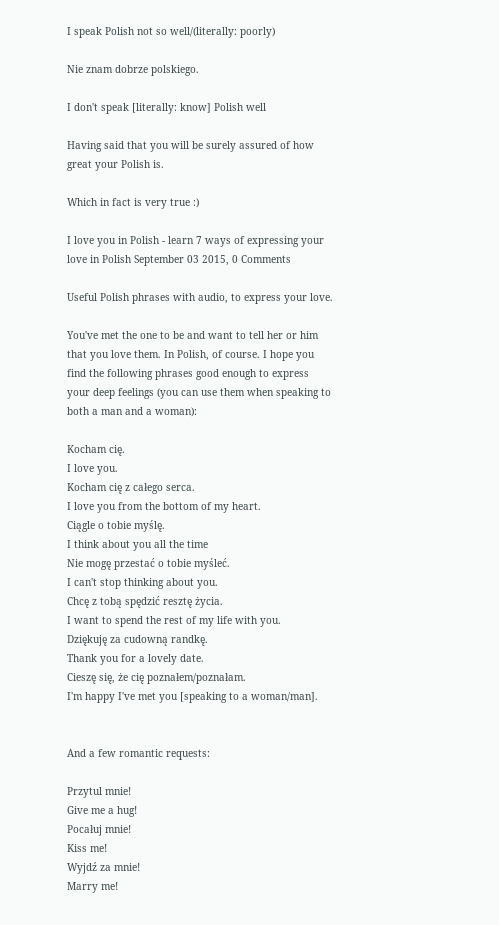I speak Polish not so well/(literally: poorly)

Nie znam dobrze polskiego.

I don't speak [literally: know] Polish well

Having said that you will be surely assured of how great your Polish is.

Which in fact is very true :)

I love you in Polish - learn 7 ways of expressing your love in Polish September 03 2015, 0 Comments

Useful Polish phrases with audio, to express your love.

You've met the one to be and want to tell her or him that you love them. In Polish, of course. I hope you find the following phrases good enough to express your deep feelings (you can use them when speaking to both a man and a woman):

Kocham cię.
I love you.
Kocham cię z całego serca.
I love you from the bottom of my heart.
Ciągle o tobie myślę.
I think about you all the time
Nie mogę przestać o tobie myśleć.
I can't stop thinking about you.
Chcę z tobą spędzić resztę życia.
I want to spend the rest of my life with you.
Dziękuję za cudowną randkę.
Thank you for a lovely date.
Cieszę się, że cię poznałem/poznałam.
I'm happy I've met you [speaking to a woman/man].


And a few romantic requests:

Przytul mnie!
Give me a hug!
Pocałuj mnie!
Kiss me!
Wyjdź za mnie!
Marry me!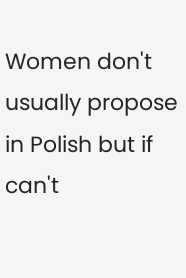Women don't usually propose in Polish but if can't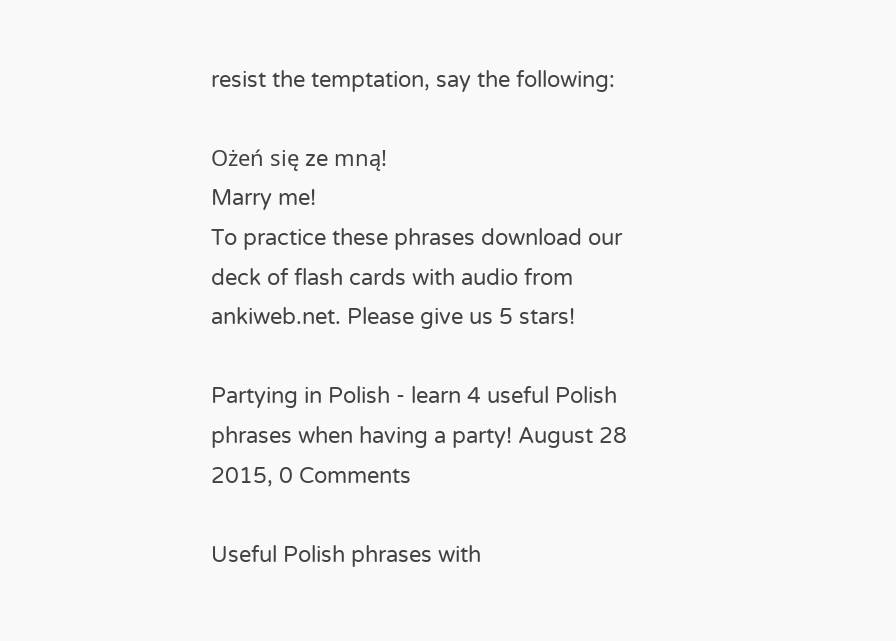resist the temptation, say the following:

Ożeń się ze mną!
Marry me!
To practice these phrases download our deck of flash cards with audio from ankiweb.net. Please give us 5 stars!

Partying in Polish - learn 4 useful Polish phrases when having a party! August 28 2015, 0 Comments

Useful Polish phrases with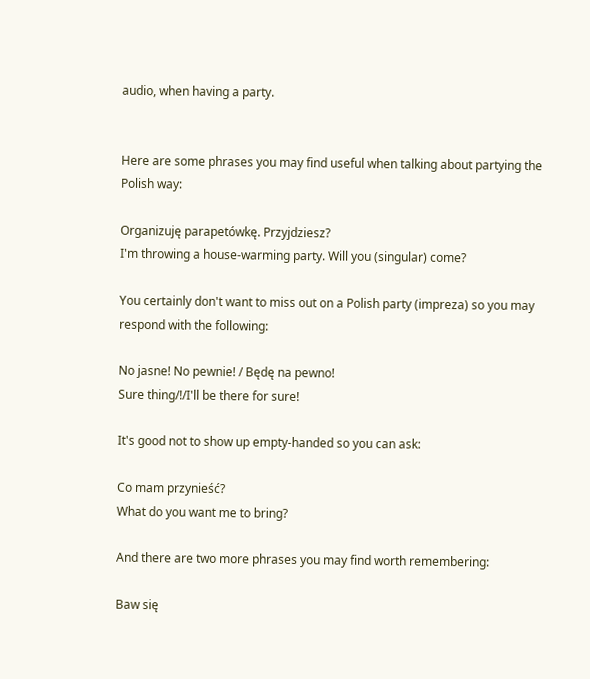audio, when having a party.


Here are some phrases you may find useful when talking about partying the Polish way:

Organizuję parapetówkę. Przyjdziesz?
I'm throwing a house-warming party. Will you (singular) come?

You certainly don't want to miss out on a Polish party (impreza) so you may respond with the following:

No jasne! No pewnie! / Będę na pewno!
Sure thing/!/I'll be there for sure!

It's good not to show up empty-handed so you can ask:

Co mam przynieść?
What do you want me to bring?

And there are two more phrases you may find worth remembering:

Baw się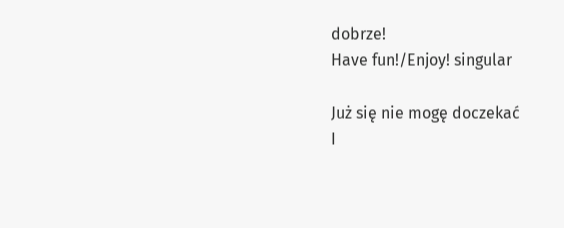dobrze!
Have fun!/Enjoy! singular

Już się nie mogę doczekać
I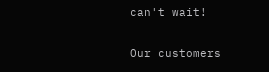can't wait!

Our customers